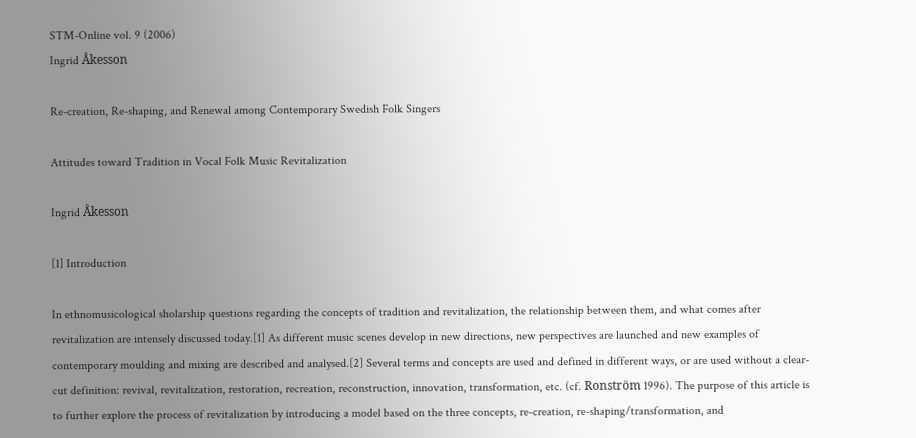STM-Online vol. 9 (2006)
Ingrid Åkesson

Re-creation, Re-shaping, and Renewal among Contemporary Swedish Folk Singers

Attitudes toward Tradition in Vocal Folk Music Revitalization

Ingrid Åkesson

[1] Introduction

In ethnomusicological sholarship questions regarding the concepts of tradition and revitalization, the relationship between them, and what comes after revitalization are intensely discussed today.[1] As different music scenes develop in new directions, new perspectives are launched and new examples of contemporary moulding and mixing are described and analysed.[2] Several terms and concepts are used and defined in different ways, or are used without a clear-cut definition: revival, revitalization, restoration, recreation, reconstruction, innovation, transformation, etc. (cf. Ronström 1996). The purpose of this article is to further explore the process of revitalization by introducing a model based on the three concepts, re-creation, re-shaping/transformation, and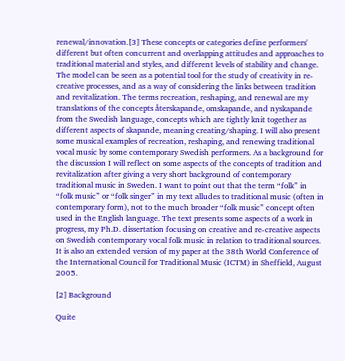renewal/innovation.[3] These concepts or categories define performers' different but often concurrent and overlapping attitudes and approaches to traditional material and styles, and different levels of stability and change. The model can be seen as a potential tool for the study of creativity in re-creative processes, and as a way of considering the links between tradition and revitalization. The terms recreation, reshaping, and renewal are my translations of the concepts återskapande, omskapande, and nyskapande from the Swedish language, concepts which are tightly knit together as different aspects of skapande, meaning creating/shaping. I will also present some musical examples of recreation, reshaping, and renewing traditional vocal music by some contemporary Swedish performers. As a background for the discussion I will reflect on some aspects of the concepts of tradition and revitalization after giving a very short background of contemporary traditional music in Sweden. I want to point out that the term “folk” in “folk music” or “folk singer” in my text alludes to traditional music (often in contemporary form), not to the much broader “folk music” concept often used in the English language. The text presents some aspects of a work in progress, my Ph.D. dissertation focusing on creative and re-creative aspects on Swedish contemporary vocal folk music in relation to traditional sources. It is also an extended version of my paper at the 38th World Conference of the International Council for Traditional Music (ICTM) in Sheffield, August 2005.

[2] Background

Quite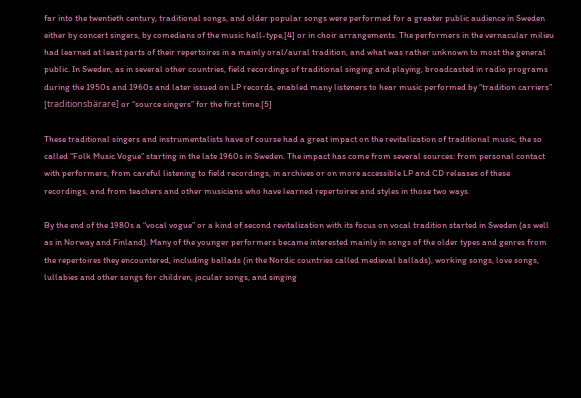far into the twentieth century, traditional songs, and older popular songs were performed for a greater public audience in Sweden either by concert singers, by comedians of the music hall-type,[4] or in choir arrangements. The performers in the vernacular milieu had learned at least parts of their repertoires in a mainly oral/aural tradition, and what was rather unknown to most the general public. In Sweden, as in several other countries, field recordings of traditional singing and playing, broadcasted in radio programs during the 1950s and 1960s and later issued on LP records, enabled many listeners to hear music performed by “tradition carriers” [traditionsbärare] or “source singers” for the first time.[5]

These traditional singers and instrumentalists have of course had a great impact on the revitalization of traditional music, the so called “Folk Music Vogue” starting in the late 1960s in Sweden. The impact has come from several sources: from personal contact with performers, from careful listening to field recordings, in archives or on more accessible LP and CD releases of these recordings, and from teachers and other musicians who have learned repertoires and styles in those two ways.

By the end of the 1980s a “vocal vogue” or a kind of second revitalization with its focus on vocal tradition started in Sweden (as well as in Norway and Finland). Many of the younger performers became interested mainly in songs of the older types and genres from the repertoires they encountered, including ballads (in the Nordic countries called medieval ballads), working songs, love songs, lullabies and other songs for children, jocular songs, and singing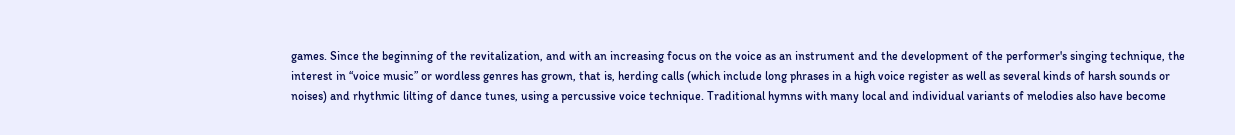games. Since the beginning of the revitalization, and with an increasing focus on the voice as an instrument and the development of the performer's singing technique, the interest in “voice music” or wordless genres has grown, that is, herding calls (which include long phrases in a high voice register as well as several kinds of harsh sounds or noises) and rhythmic lilting of dance tunes, using a percussive voice technique. Traditional hymns with many local and individual variants of melodies also have become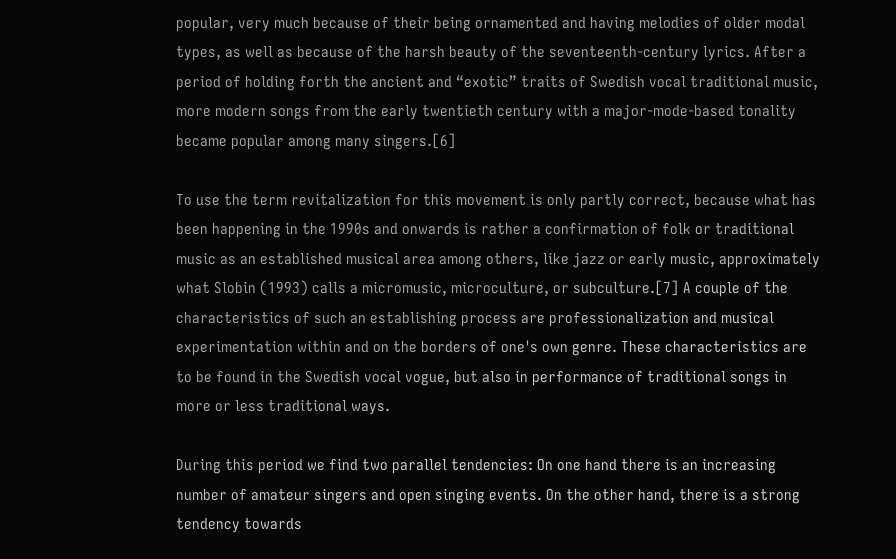popular, very much because of their being ornamented and having melodies of older modal types, as well as because of the harsh beauty of the seventeenth-century lyrics. After a period of holding forth the ancient and “exotic” traits of Swedish vocal traditional music, more modern songs from the early twentieth century with a major-mode-based tonality became popular among many singers.[6]

To use the term revitalization for this movement is only partly correct, because what has been happening in the 1990s and onwards is rather a confirmation of folk or traditional music as an established musical area among others, like jazz or early music, approximately what Slobin (1993) calls a micromusic, microculture, or subculture.[7] A couple of the characteristics of such an establishing process are professionalization and musical experimentation within and on the borders of one's own genre. These characteristics are to be found in the Swedish vocal vogue, but also in performance of traditional songs in more or less traditional ways.

During this period we find two parallel tendencies: On one hand there is an increasing number of amateur singers and open singing events. On the other hand, there is a strong tendency towards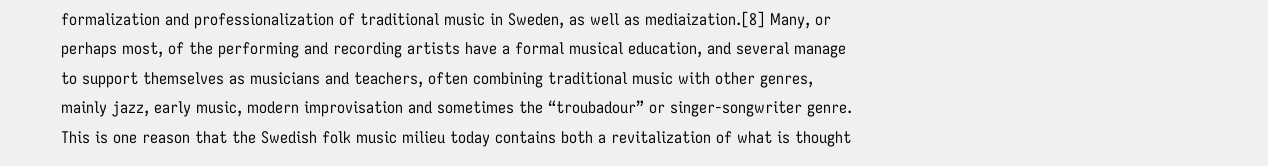formalization and professionalization of traditional music in Sweden, as well as mediaization.[8] Many, or perhaps most, of the performing and recording artists have a formal musical education, and several manage to support themselves as musicians and teachers, often combining traditional music with other genres, mainly jazz, early music, modern improvisation and sometimes the “troubadour” or singer-songwriter genre. This is one reason that the Swedish folk music milieu today contains both a revitalization of what is thought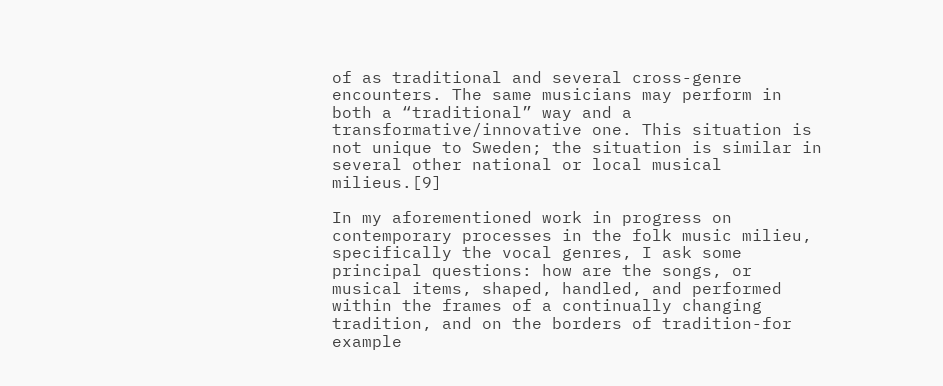of as traditional and several cross-genre encounters. The same musicians may perform in both a “traditional” way and a transformative/innovative one. This situation is not unique to Sweden; the situation is similar in several other national or local musical milieus.[9]

In my aforementioned work in progress on contemporary processes in the folk music milieu, specifically the vocal genres, I ask some principal questions: how are the songs, or musical items, shaped, handled, and performed within the frames of a continually changing tradition, and on the borders of tradition-for example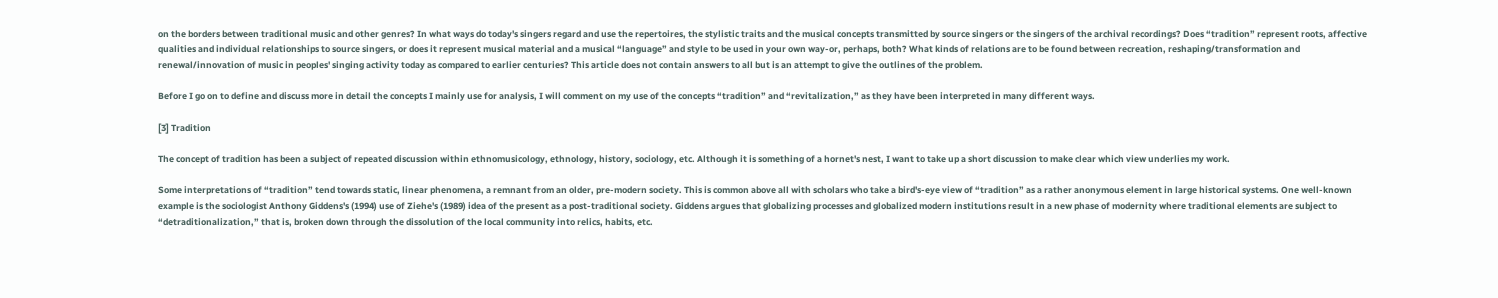on the borders between traditional music and other genres? In what ways do today's singers regard and use the repertoires, the stylistic traits and the musical concepts transmitted by source singers or the singers of the archival recordings? Does “tradition” represent roots, affective qualities and individual relationships to source singers, or does it represent musical material and a musical “language” and style to be used in your own way-or, perhaps, both? What kinds of relations are to be found between recreation, reshaping/transformation and renewal/innovation of music in peoples' singing activity today as compared to earlier centuries? This article does not contain answers to all but is an attempt to give the outlines of the problem.

Before I go on to define and discuss more in detail the concepts I mainly use for analysis, I will comment on my use of the concepts “tradition” and “revitalization,” as they have been interpreted in many different ways.

[3] Tradition

The concept of tradition has been a subject of repeated discussion within ethnomusicology, ethnology, history, sociology, etc. Although it is something of a hornet's nest, I want to take up a short discussion to make clear which view underlies my work.

Some interpretations of “tradition” tend towards static, linear phenomena, a remnant from an older, pre-modern society. This is common above all with scholars who take a bird's-eye view of “tradition” as a rather anonymous element in large historical systems. One well-known example is the sociologist Anthony Giddens's (1994) use of Ziehe's (1989) idea of the present as a post-traditional society. Giddens argues that globalizing processes and globalized modern institutions result in a new phase of modernity where traditional elements are subject to “detraditionalization,” that is, broken down through the dissolution of the local community into relics, habits, etc.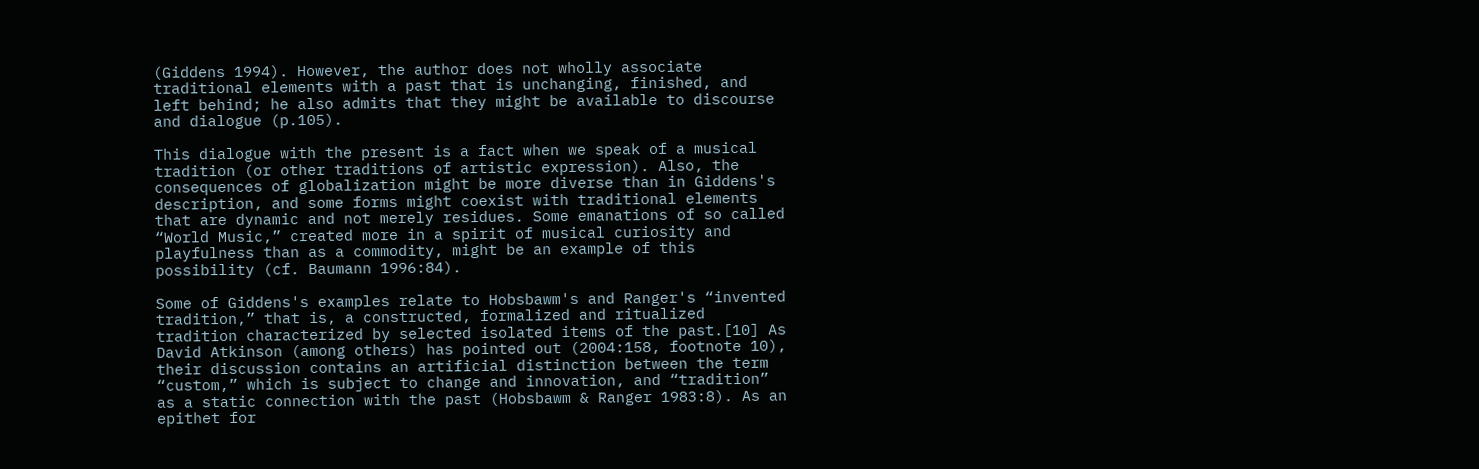(Giddens 1994). However, the author does not wholly associate traditional elements with a past that is unchanging, finished, and left behind; he also admits that they might be available to discourse and dialogue (p.105).

This dialogue with the present is a fact when we speak of a musical tradition (or other traditions of artistic expression). Also, the consequences of globalization might be more diverse than in Giddens's description, and some forms might coexist with traditional elements that are dynamic and not merely residues. Some emanations of so called “World Music,” created more in a spirit of musical curiosity and playfulness than as a commodity, might be an example of this possibility (cf. Baumann 1996:84).

Some of Giddens's examples relate to Hobsbawm's and Ranger's “invented tradition,” that is, a constructed, formalized and ritualized tradition characterized by selected isolated items of the past.[10] As David Atkinson (among others) has pointed out (2004:158, footnote 10), their discussion contains an artificial distinction between the term “custom,” which is subject to change and innovation, and “tradition” as a static connection with the past (Hobsbawm & Ranger 1983:8). As an epithet for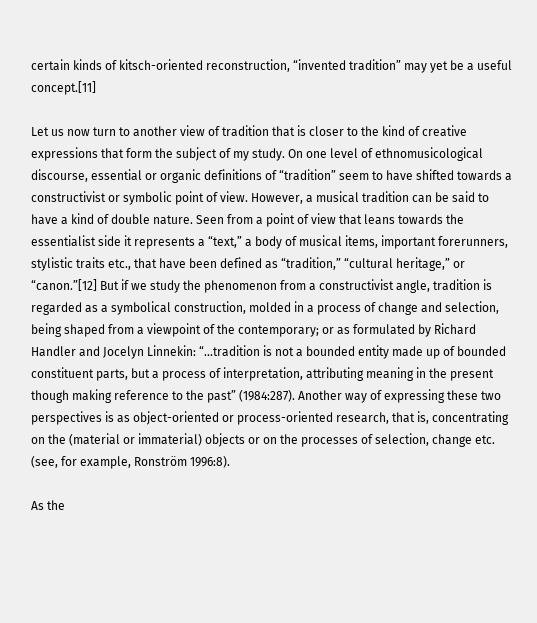certain kinds of kitsch-oriented reconstruction, “invented tradition” may yet be a useful concept.[11]

Let us now turn to another view of tradition that is closer to the kind of creative expressions that form the subject of my study. On one level of ethnomusicological discourse, essential or organic definitions of “tradition” seem to have shifted towards a constructivist or symbolic point of view. However, a musical tradition can be said to have a kind of double nature. Seen from a point of view that leans towards the essentialist side it represents a “text,” a body of musical items, important forerunners, stylistic traits etc., that have been defined as “tradition,” “cultural heritage,” or “canon.”[12] But if we study the phenomenon from a constructivist angle, tradition is regarded as a symbolical construction, molded in a process of change and selection, being shaped from a viewpoint of the contemporary; or as formulated by Richard Handler and Jocelyn Linnekin: “...tradition is not a bounded entity made up of bounded constituent parts, but a process of interpretation, attributing meaning in the present though making reference to the past” (1984:287). Another way of expressing these two perspectives is as object-oriented or process-oriented research, that is, concentrating on the (material or immaterial) objects or on the processes of selection, change etc. (see, for example, Ronström 1996:8).

As the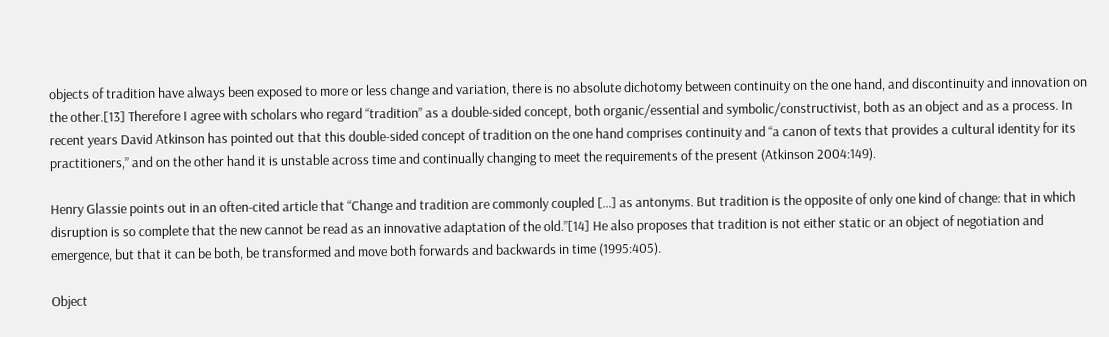objects of tradition have always been exposed to more or less change and variation, there is no absolute dichotomy between continuity on the one hand, and discontinuity and innovation on the other.[13] Therefore I agree with scholars who regard “tradition” as a double-sided concept, both organic/essential and symbolic/constructivist, both as an object and as a process. In recent years David Atkinson has pointed out that this double-sided concept of tradition on the one hand comprises continuity and “a canon of texts that provides a cultural identity for its practitioners,” and on the other hand it is unstable across time and continually changing to meet the requirements of the present (Atkinson 2004:149).

Henry Glassie points out in an often-cited article that “Change and tradition are commonly coupled […] as antonyms. But tradition is the opposite of only one kind of change: that in which disruption is so complete that the new cannot be read as an innovative adaptation of the old.”[14] He also proposes that tradition is not either static or an object of negotiation and emergence, but that it can be both, be transformed and move both forwards and backwards in time (1995:405).

Object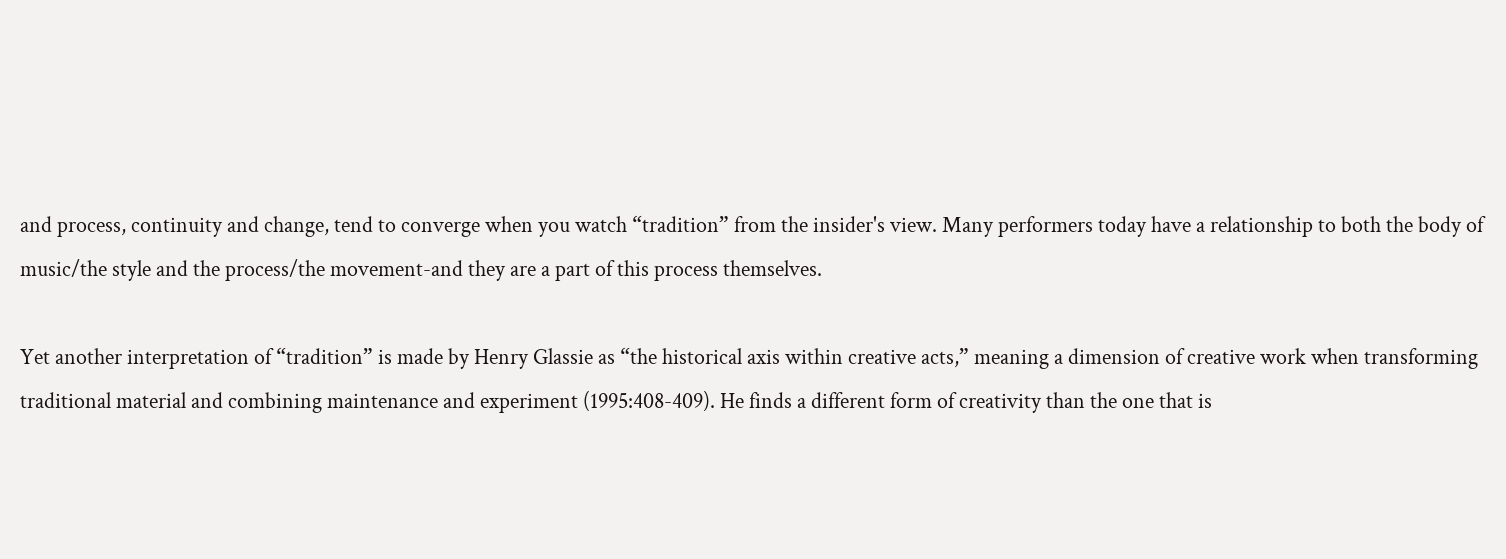and process, continuity and change, tend to converge when you watch “tradition” from the insider's view. Many performers today have a relationship to both the body of music/the style and the process/the movement-and they are a part of this process themselves.

Yet another interpretation of “tradition” is made by Henry Glassie as “the historical axis within creative acts,” meaning a dimension of creative work when transforming traditional material and combining maintenance and experiment (1995:408-409). He finds a different form of creativity than the one that is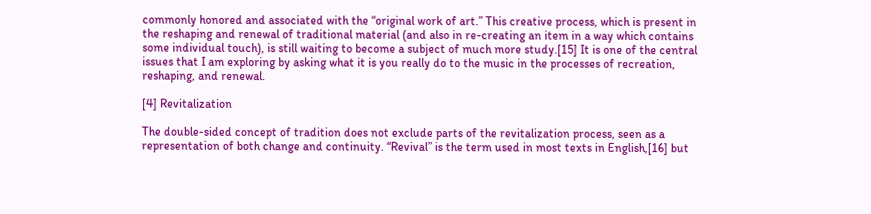commonly honored and associated with the “original work of art.” This creative process, which is present in the reshaping and renewal of traditional material (and also in re-creating an item in a way which contains some individual touch), is still waiting to become a subject of much more study.[15] It is one of the central issues that I am exploring by asking what it is you really do to the music in the processes of recreation, reshaping, and renewal.

[4] Revitalization

The double-sided concept of tradition does not exclude parts of the revitalization process, seen as a representation of both change and continuity. “Revival” is the term used in most texts in English,[16] but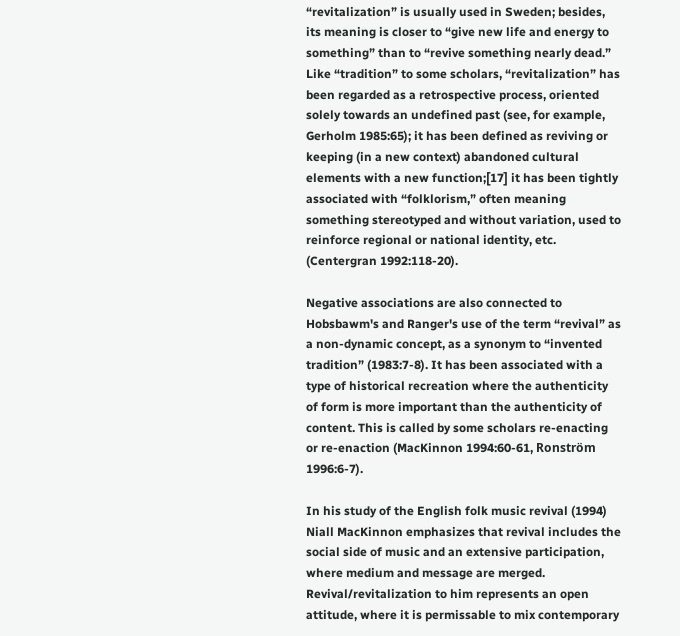“revitalization” is usually used in Sweden; besides, its meaning is closer to “give new life and energy to something” than to “revive something nearly dead.” Like “tradition” to some scholars, “revitalization” has been regarded as a retrospective process, oriented solely towards an undefined past (see, for example, Gerholm 1985:65); it has been defined as reviving or keeping (in a new context) abandoned cultural elements with a new function;[17] it has been tightly associated with “folklorism,” often meaning something stereotyped and without variation, used to reinforce regional or national identity, etc. (Centergran 1992:118-20).

Negative associations are also connected to Hobsbawm's and Ranger's use of the term “revival” as a non-dynamic concept, as a synonym to “invented tradition” (1983:7-8). It has been associated with a type of historical recreation where the authenticity of form is more important than the authenticity of content. This is called by some scholars re-enacting or re-enaction (MacKinnon 1994:60-61, Ronström 1996:6-7).

In his study of the English folk music revival (1994) Niall MacKinnon emphasizes that revival includes the social side of music and an extensive participation, where medium and message are merged. Revival/revitalization to him represents an open attitude, where it is permissable to mix contemporary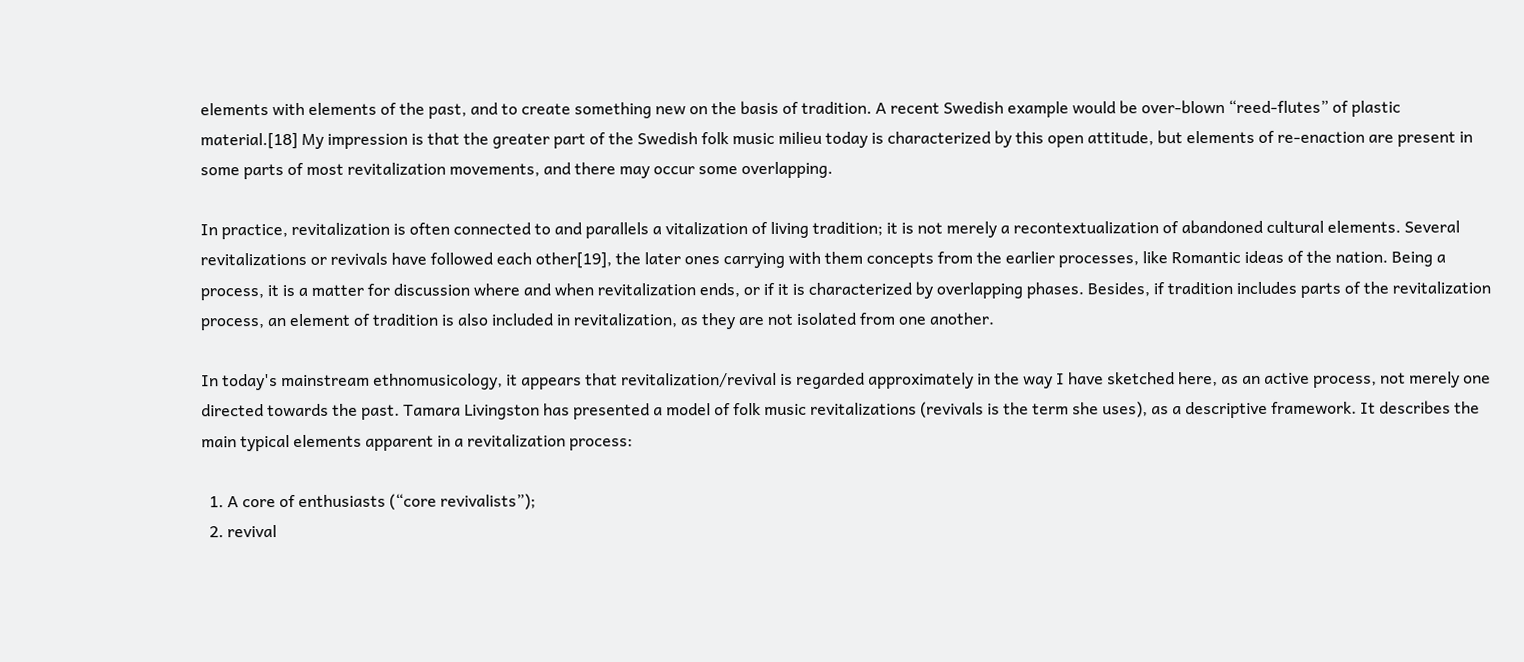elements with elements of the past, and to create something new on the basis of tradition. A recent Swedish example would be over-blown “reed-flutes” of plastic material.[18] My impression is that the greater part of the Swedish folk music milieu today is characterized by this open attitude, but elements of re-enaction are present in some parts of most revitalization movements, and there may occur some overlapping.

In practice, revitalization is often connected to and parallels a vitalization of living tradition; it is not merely a recontextualization of abandoned cultural elements. Several revitalizations or revivals have followed each other[19], the later ones carrying with them concepts from the earlier processes, like Romantic ideas of the nation. Being a process, it is a matter for discussion where and when revitalization ends, or if it is characterized by overlapping phases. Besides, if tradition includes parts of the revitalization process, an element of tradition is also included in revitalization, as they are not isolated from one another.

In today's mainstream ethnomusicology, it appears that revitalization/revival is regarded approximately in the way I have sketched here, as an active process, not merely one directed towards the past. Tamara Livingston has presented a model of folk music revitalizations (revivals is the term she uses), as a descriptive framework. It describes the main typical elements apparent in a revitalization process:

  1. A core of enthusiasts (“core revivalists”);
  2. revival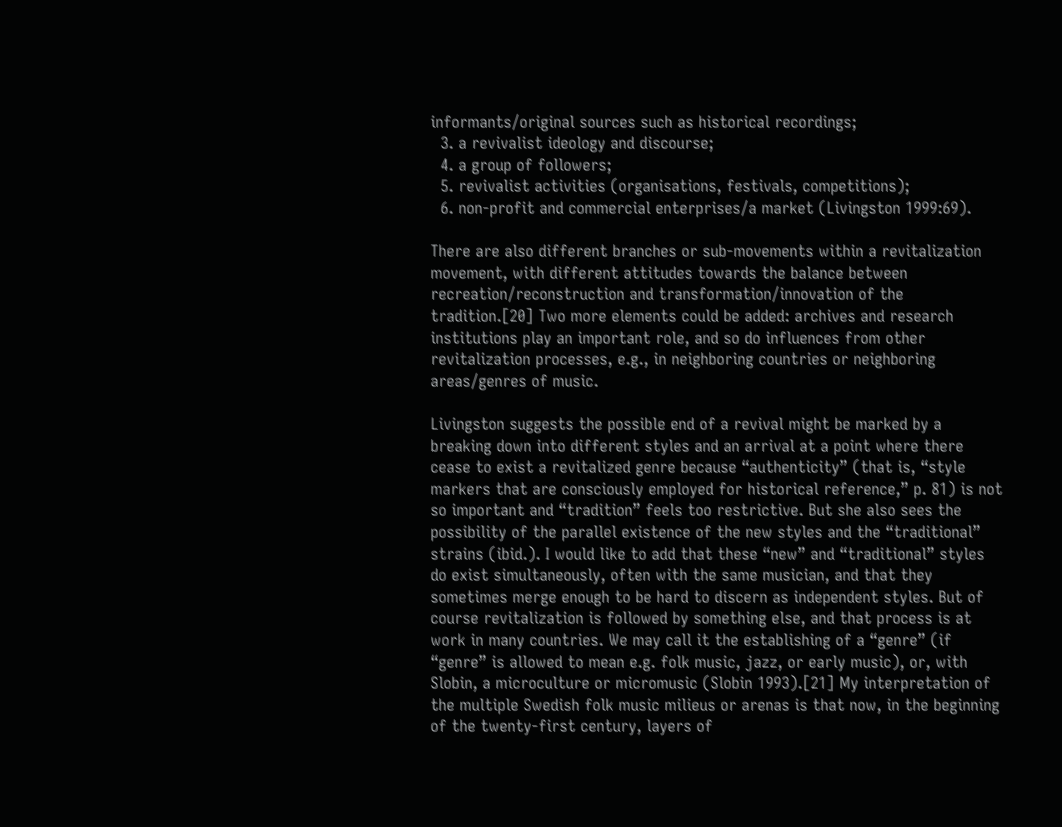informants/original sources such as historical recordings;
  3. a revivalist ideology and discourse;
  4. a group of followers;
  5. revivalist activities (organisations, festivals, competitions);
  6. non-profit and commercial enterprises/a market (Livingston 1999:69).

There are also different branches or sub-movements within a revitalization movement, with different attitudes towards the balance between recreation/reconstruction and transformation/innovation of the tradition.[20] Two more elements could be added: archives and research institutions play an important role, and so do influences from other revitalization processes, e.g., in neighboring countries or neighboring areas/genres of music.

Livingston suggests the possible end of a revival might be marked by a breaking down into different styles and an arrival at a point where there cease to exist a revitalized genre because “authenticity” (that is, “style markers that are consciously employed for historical reference,” p. 81) is not so important and “tradition” feels too restrictive. But she also sees the possibility of the parallel existence of the new styles and the “traditional” strains (ibid.). I would like to add that these “new” and “traditional” styles do exist simultaneously, often with the same musician, and that they sometimes merge enough to be hard to discern as independent styles. But of course revitalization is followed by something else, and that process is at work in many countries. We may call it the establishing of a “genre” (if “genre” is allowed to mean e.g. folk music, jazz, or early music), or, with Slobin, a microculture or micromusic (Slobin 1993).[21] My interpretation of the multiple Swedish folk music milieus or arenas is that now, in the beginning of the twenty-first century, layers of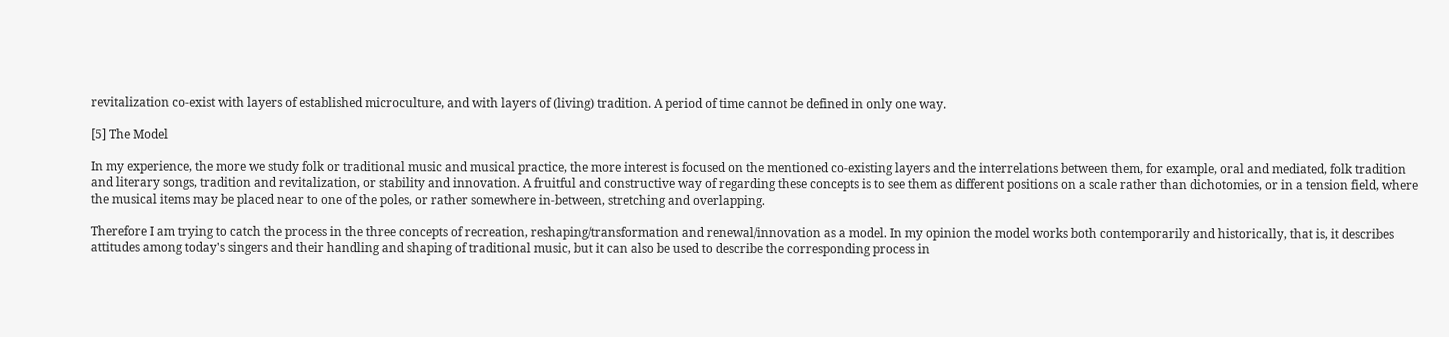revitalization co-exist with layers of established microculture, and with layers of (living) tradition. A period of time cannot be defined in only one way.

[5] The Model

In my experience, the more we study folk or traditional music and musical practice, the more interest is focused on the mentioned co-existing layers and the interrelations between them, for example, oral and mediated, folk tradition and literary songs, tradition and revitalization, or stability and innovation. A fruitful and constructive way of regarding these concepts is to see them as different positions on a scale rather than dichotomies, or in a tension field, where the musical items may be placed near to one of the poles, or rather somewhere in-between, stretching and overlapping.

Therefore I am trying to catch the process in the three concepts of recreation, reshaping/transformation and renewal/innovation as a model. In my opinion the model works both contemporarily and historically, that is, it describes attitudes among today's singers and their handling and shaping of traditional music, but it can also be used to describe the corresponding process in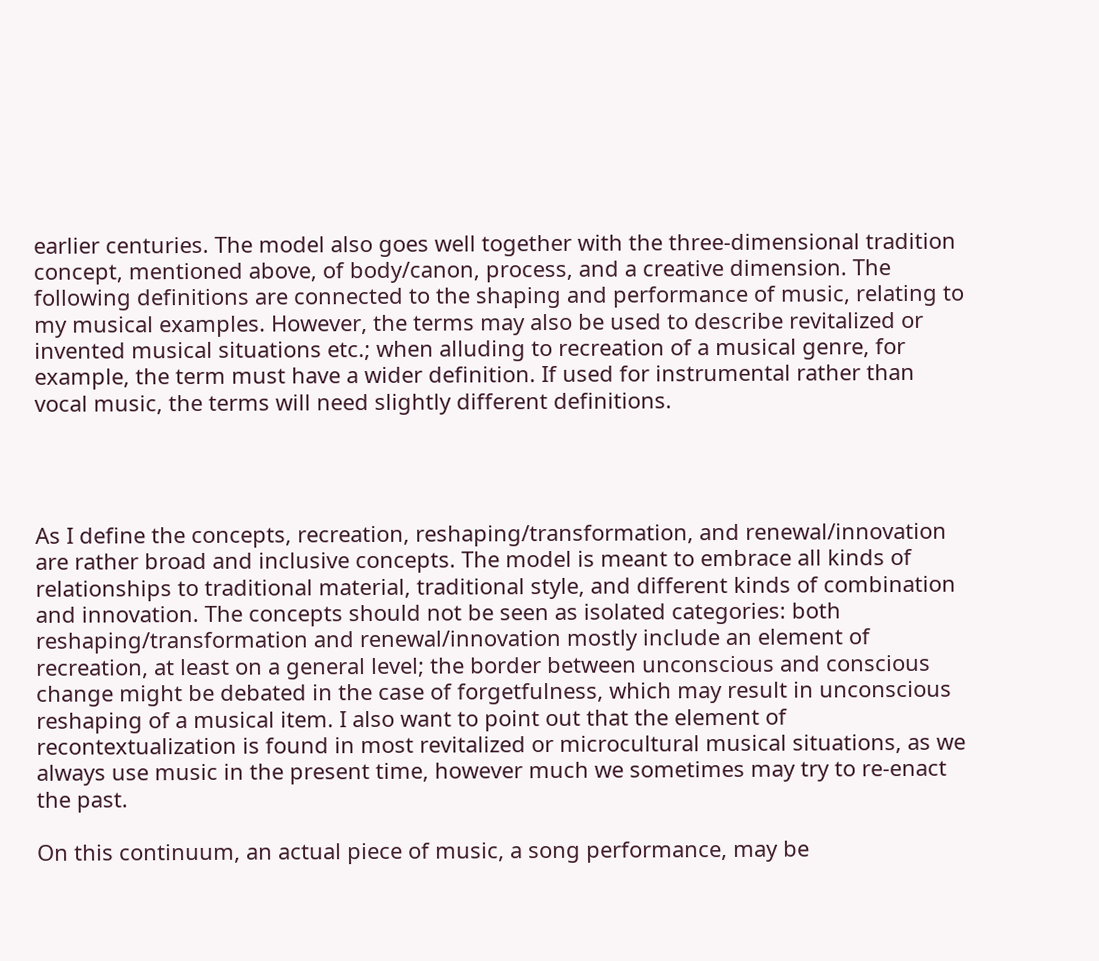earlier centuries. The model also goes well together with the three-dimensional tradition concept, mentioned above, of body/canon, process, and a creative dimension. The following definitions are connected to the shaping and performance of music, relating to my musical examples. However, the terms may also be used to describe revitalized or invented musical situations etc.; when alluding to recreation of a musical genre, for example, the term must have a wider definition. If used for instrumental rather than vocal music, the terms will need slightly different definitions.




As I define the concepts, recreation, reshaping/transformation, and renewal/innovation are rather broad and inclusive concepts. The model is meant to embrace all kinds of relationships to traditional material, traditional style, and different kinds of combination and innovation. The concepts should not be seen as isolated categories: both reshaping/transformation and renewal/innovation mostly include an element of recreation, at least on a general level; the border between unconscious and conscious change might be debated in the case of forgetfulness, which may result in unconscious reshaping of a musical item. I also want to point out that the element of recontextualization is found in most revitalized or microcultural musical situations, as we always use music in the present time, however much we sometimes may try to re-enact the past.

On this continuum, an actual piece of music, a song performance, may be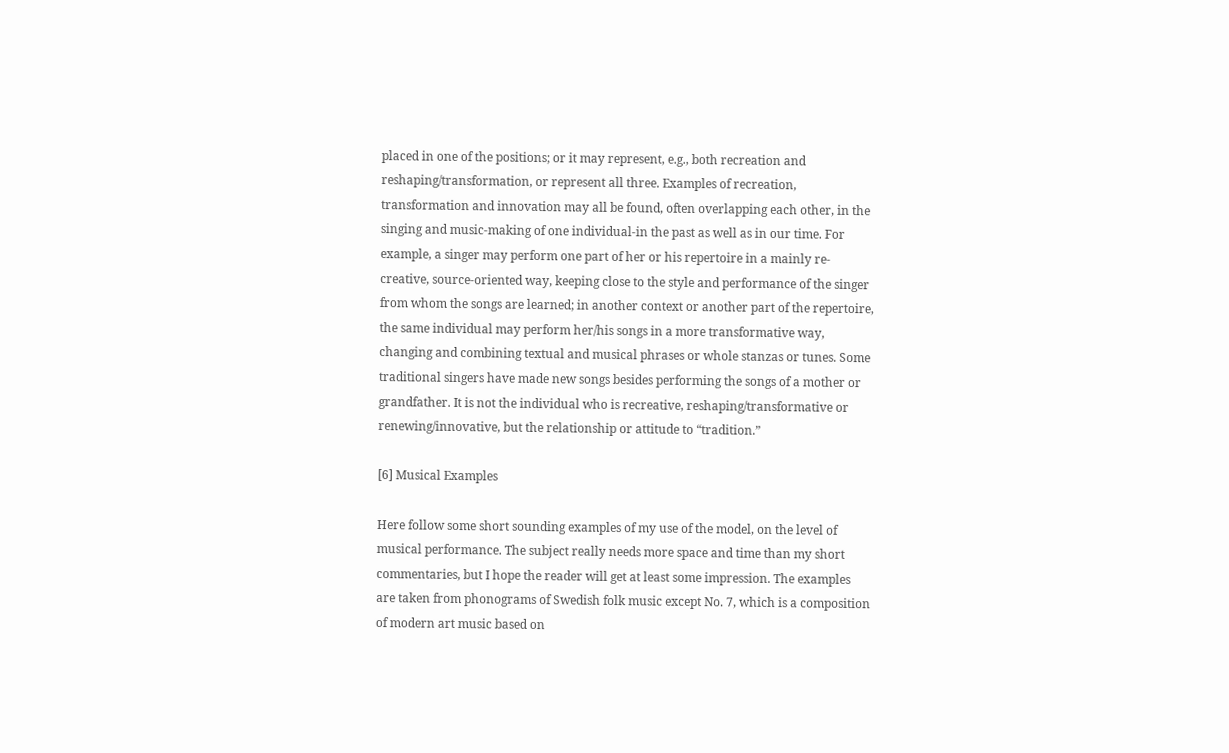placed in one of the positions; or it may represent, e.g., both recreation and reshaping/transformation, or represent all three. Examples of recreation, transformation and innovation may all be found, often overlapping each other, in the singing and music-making of one individual-in the past as well as in our time. For example, a singer may perform one part of her or his repertoire in a mainly re-creative, source-oriented way, keeping close to the style and performance of the singer from whom the songs are learned; in another context or another part of the repertoire, the same individual may perform her/his songs in a more transformative way, changing and combining textual and musical phrases or whole stanzas or tunes. Some traditional singers have made new songs besides performing the songs of a mother or grandfather. It is not the individual who is recreative, reshaping/transformative or renewing/innovative, but the relationship or attitude to “tradition.”

[6] Musical Examples

Here follow some short sounding examples of my use of the model, on the level of musical performance. The subject really needs more space and time than my short commentaries, but I hope the reader will get at least some impression. The examples are taken from phonograms of Swedish folk music except No. 7, which is a composition of modern art music based on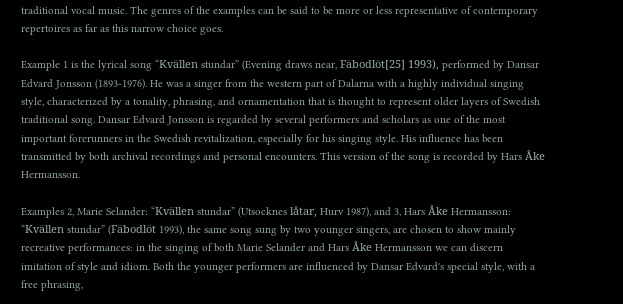traditional vocal music. The genres of the examples can be said to be more or less representative of contemporary repertoires as far as this narrow choice goes.

Example 1 is the lyrical song “Kvällen stundar” (Evening draws near, Fäbodlöt[25] 1993), performed by Dansar Edvard Jonsson (1893-1976). He was a singer from the western part of Dalarna with a highly individual singing style, characterized by a tonality, phrasing, and ornamentation that is thought to represent older layers of Swedish traditional song. Dansar Edvard Jonsson is regarded by several performers and scholars as one of the most important forerunners in the Swedish revitalization, especially for his singing style. His influence has been transmitted by both archival recordings and personal encounters. This version of the song is recorded by Hars Åke Hermansson.

Examples 2, Marie Selander: “Kvällen stundar” (Utsocknes låtar, Hurv 1987), and 3, Hars Åke Hermansson: “Kvällen stundar” (Fäbodlöt 1993), the same song sung by two younger singers, are chosen to show mainly recreative performances: in the singing of both Marie Selander and Hars Åke Hermansson we can discern imitation of style and idiom. Both the younger performers are influenced by Dansar Edvard's special style, with a free phrasing,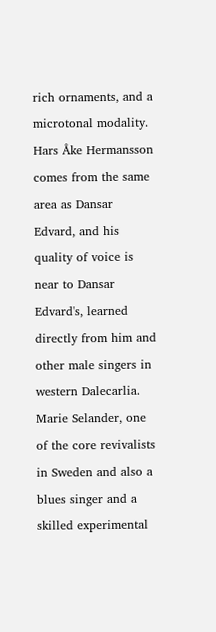rich ornaments, and a microtonal modality. Hars Åke Hermansson comes from the same area as Dansar Edvard, and his quality of voice is near to Dansar Edvard's, learned directly from him and other male singers in western Dalecarlia. Marie Selander, one of the core revivalists in Sweden and also a blues singer and a skilled experimental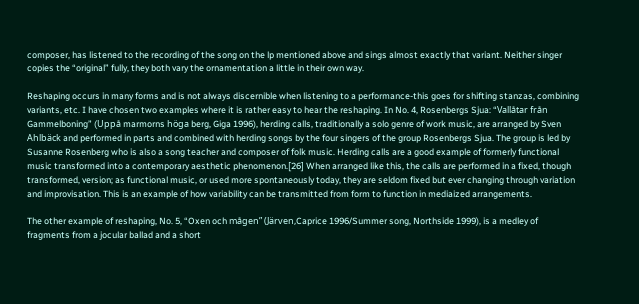composer, has listened to the recording of the song on the lp mentioned above and sings almost exactly that variant. Neither singer copies the “original” fully, they both vary the ornamentation a little in their own way.

Reshaping occurs in many forms and is not always discernible when listening to a performance-this goes for shifting stanzas, combining variants, etc. I have chosen two examples where it is rather easy to hear the reshaping. In No. 4, Rosenbergs Sjua: “Vallåtar från Gammelboning” (Uppå marmorns höga berg, Giga 1996), herding calls, traditionally a solo genre of work music, are arranged by Sven Ahlbäck and performed in parts and combined with herding songs by the four singers of the group Rosenbergs Sjua. The group is led by Susanne Rosenberg who is also a song teacher and composer of folk music. Herding calls are a good example of formerly functional music transformed into a contemporary aesthetic phenomenon.[26] When arranged like this, the calls are performed in a fixed, though transformed, version; as functional music, or used more spontaneously today, they are seldom fixed but ever changing through variation and improvisation. This is an example of how variability can be transmitted from form to function in mediaized arrangements.

The other example of reshaping, No. 5, “Oxen och mågen” (Järven,Caprice 1996/Summer song, Northside 1999), is a medley of fragments from a jocular ballad and a short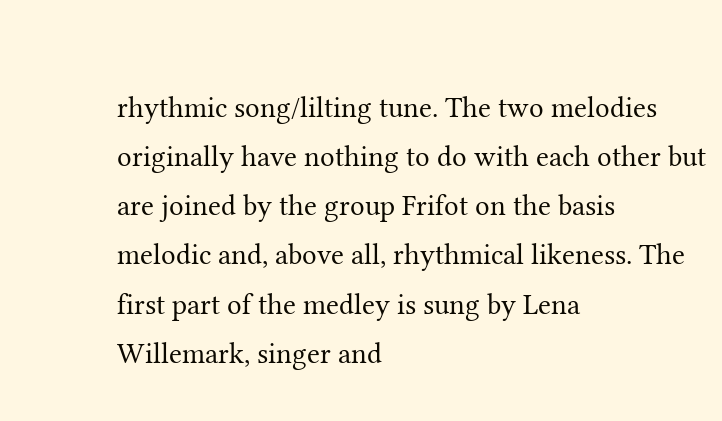rhythmic song/lilting tune. The two melodies originally have nothing to do with each other but are joined by the group Frifot on the basis melodic and, above all, rhythmical likeness. The first part of the medley is sung by Lena Willemark, singer and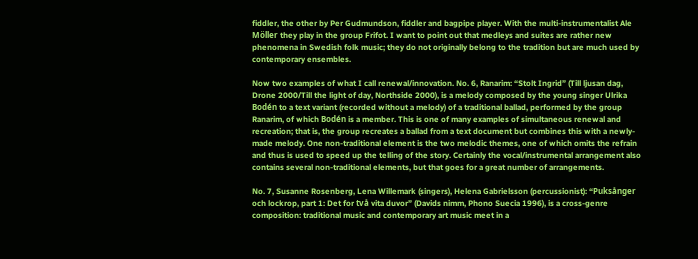fiddler, the other by Per Gudmundson, fiddler and bagpipe player. With the multi-instrumentalist Ale Möller they play in the group Frifot. I want to point out that medleys and suites are rather new phenomena in Swedish folk music; they do not originally belong to the tradition but are much used by contemporary ensembles.

Now two examples of what I call renewal/innovation. No. 6, Ranarim: “Stolt Ingrid” (Till ljusan dag, Drone 2000/Till the light of day, Northside 2000), is a melody composed by the young singer Ulrika Bodén to a text variant (recorded without a melody) of a traditional ballad, performed by the group Ranarim, of which Bodén is a member. This is one of many examples of simultaneous renewal and recreation; that is, the group recreates a ballad from a text document but combines this with a newly-made melody. One non-traditional element is the two melodic themes, one of which omits the refrain and thus is used to speed up the telling of the story. Certainly the vocal/instrumental arrangement also contains several non-traditional elements, but that goes for a great number of arrangements.

No. 7, Susanne Rosenberg, Lena Willemark (singers), Helena Gabrielsson (percussionist): “Puksånger och lockrop, part 1: Det for två vita duvor” (Davids nimm, Phono Suecia 1996), is a cross-genre composition: traditional music and contemporary art music meet in a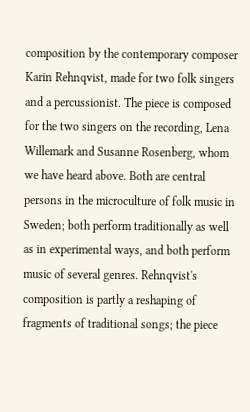composition by the contemporary composer Karin Rehnqvist, made for two folk singers and a percussionist. The piece is composed for the two singers on the recording, Lena Willemark and Susanne Rosenberg, whom we have heard above. Both are central persons in the microculture of folk music in Sweden; both perform traditionally as well as in experimental ways, and both perform music of several genres. Rehnqvist's composition is partly a reshaping of fragments of traditional songs; the piece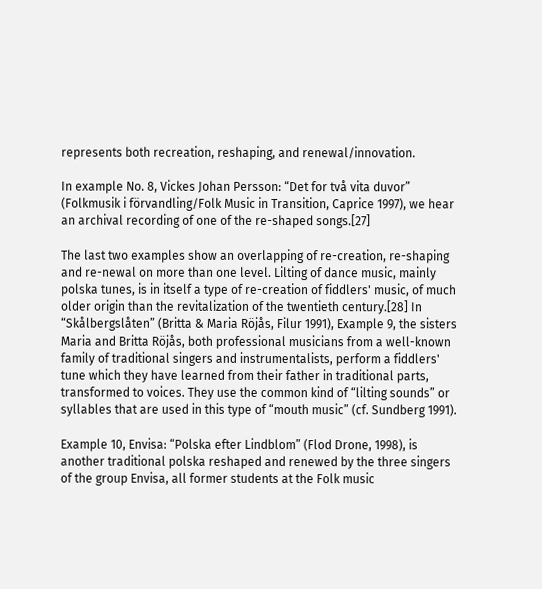represents both recreation, reshaping, and renewal/innovation.

In example No. 8, Vickes Johan Persson: “Det for två vita duvor” (Folkmusik i förvandling/Folk Music in Transition, Caprice 1997), we hear an archival recording of one of the re-shaped songs.[27]

The last two examples show an overlapping of re-creation, re-shaping and re-newal on more than one level. Lilting of dance music, mainly polska tunes, is in itself a type of re-creation of fiddlers' music, of much older origin than the revitalization of the twentieth century.[28] In “Skålbergslåten” (Britta & Maria Röjås, Filur 1991), Example 9, the sisters Maria and Britta Röjås, both professional musicians from a well-known family of traditional singers and instrumentalists, perform a fiddlers' tune which they have learned from their father in traditional parts, transformed to voices. They use the common kind of “lilting sounds” or syllables that are used in this type of “mouth music” (cf. Sundberg 1991).

Example 10, Envisa: “Polska efter Lindblom” (Flod Drone, 1998), is another traditional polska reshaped and renewed by the three singers of the group Envisa, all former students at the Folk music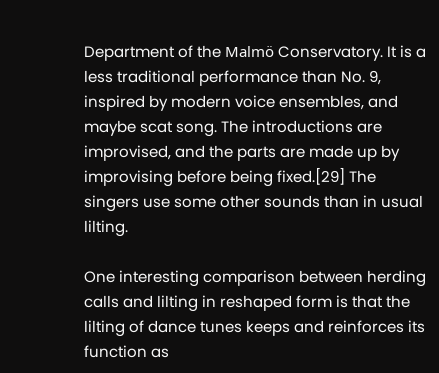Department of the Malmö Conservatory. It is a less traditional performance than No. 9, inspired by modern voice ensembles, and maybe scat song. The introductions are improvised, and the parts are made up by improvising before being fixed.[29] The singers use some other sounds than in usual lilting.

One interesting comparison between herding calls and lilting in reshaped form is that the lilting of dance tunes keeps and reinforces its function as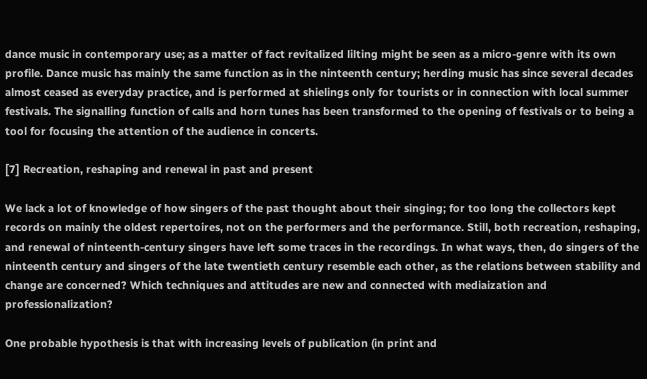dance music in contemporary use; as a matter of fact revitalized lilting might be seen as a micro-genre with its own profile. Dance music has mainly the same function as in the ninteenth century; herding music has since several decades almost ceased as everyday practice, and is performed at shielings only for tourists or in connection with local summer festivals. The signalling function of calls and horn tunes has been transformed to the opening of festivals or to being a tool for focusing the attention of the audience in concerts.

[7] Recreation, reshaping and renewal in past and present

We lack a lot of knowledge of how singers of the past thought about their singing; for too long the collectors kept records on mainly the oldest repertoires, not on the performers and the performance. Still, both recreation, reshaping, and renewal of ninteenth-century singers have left some traces in the recordings. In what ways, then, do singers of the ninteenth century and singers of the late twentieth century resemble each other, as the relations between stability and change are concerned? Which techniques and attitudes are new and connected with mediaization and professionalization?

One probable hypothesis is that with increasing levels of publication (in print and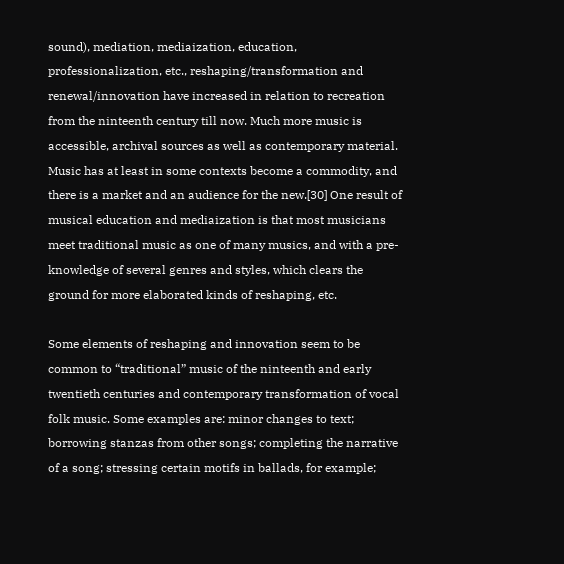sound), mediation, mediaization, education, professionalization, etc., reshaping/transformation and renewal/innovation have increased in relation to recreation from the ninteenth century till now. Much more music is accessible, archival sources as well as contemporary material. Music has at least in some contexts become a commodity, and there is a market and an audience for the new.[30] One result of musical education and mediaization is that most musicians meet traditional music as one of many musics, and with a pre-knowledge of several genres and styles, which clears the ground for more elaborated kinds of reshaping, etc.

Some elements of reshaping and innovation seem to be common to “traditional” music of the ninteenth and early twentieth centuries and contemporary transformation of vocal folk music. Some examples are: minor changes to text; borrowing stanzas from other songs; completing the narrative of a song; stressing certain motifs in ballads, for example;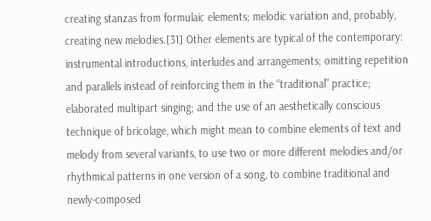creating stanzas from formulaic elements; melodic variation and, probably, creating new melodies.[31] Other elements are typical of the contemporary: instrumental introductions, interludes and arrangements; omitting repetition and parallels instead of reinforcing them in the “traditional” practice; elaborated multipart singing; and the use of an aesthetically conscious technique of bricolage, which might mean to combine elements of text and melody from several variants, to use two or more different melodies and/or rhythmical patterns in one version of a song, to combine traditional and newly-composed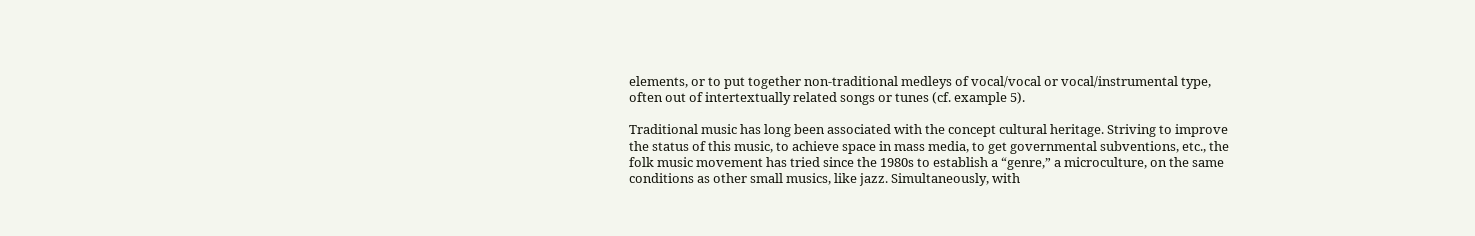elements, or to put together non-traditional medleys of vocal/vocal or vocal/instrumental type, often out of intertextually related songs or tunes (cf. example 5).

Traditional music has long been associated with the concept cultural heritage. Striving to improve the status of this music, to achieve space in mass media, to get governmental subventions, etc., the folk music movement has tried since the 1980s to establish a “genre,” a microculture, on the same conditions as other small musics, like jazz. Simultaneously, with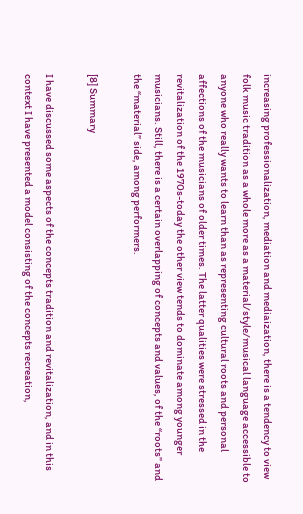increasing professionalization, mediation and mediaization, there is a tendency to view folk music tradition as a whole more as a material/style/musical language accessible to anyone who really wants to learn than as representing cultural roots and personal affections of the musicians of older times. The latter qualities were stressed in the revitalization of the 1970s-today the other view tends to dominate among younger musicians. Still, there is a certain overlapping of concepts and values, of the “roots” and the “material” side, among performers.

[8] Summary

I have discussed some aspects of the concepts tradition and revitalization, and in this context I have presented a model consisting of the concepts recreation,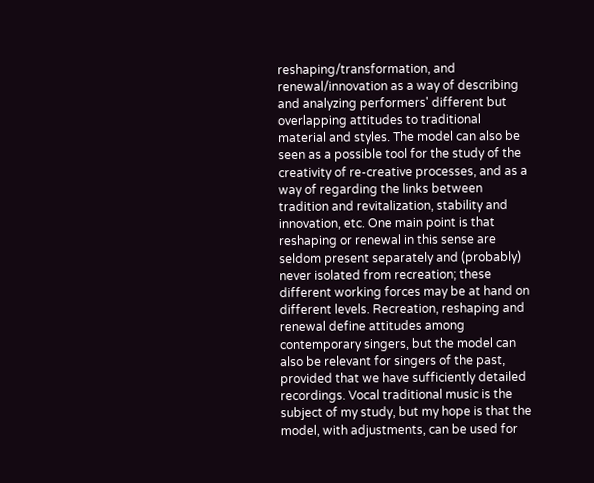reshaping/transformation, and renewal/innovation as a way of describing and analyzing performers' different but overlapping attitudes to traditional material and styles. The model can also be seen as a possible tool for the study of the creativity of re-creative processes, and as a way of regarding the links between tradition and revitalization, stability and innovation, etc. One main point is that reshaping or renewal in this sense are seldom present separately and (probably) never isolated from recreation; these different working forces may be at hand on different levels. Recreation, reshaping and renewal define attitudes among contemporary singers, but the model can also be relevant for singers of the past, provided that we have sufficiently detailed recordings. Vocal traditional music is the subject of my study, but my hope is that the model, with adjustments, can be used for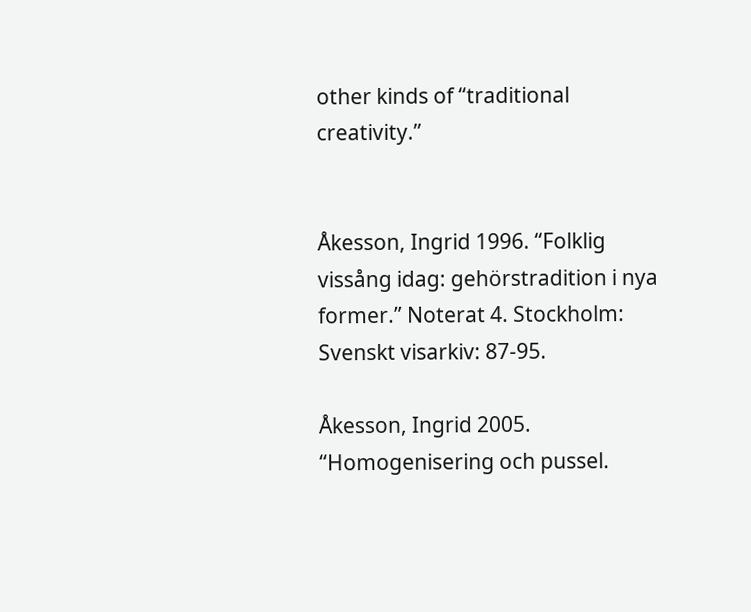other kinds of “traditional creativity.”


Åkesson, Ingrid 1996. “Folklig vissång idag: gehörstradition i nya former.” Noterat 4. Stockholm: Svenskt visarkiv: 87-95.

Åkesson, Ingrid 2005. “Homogenisering och pussel.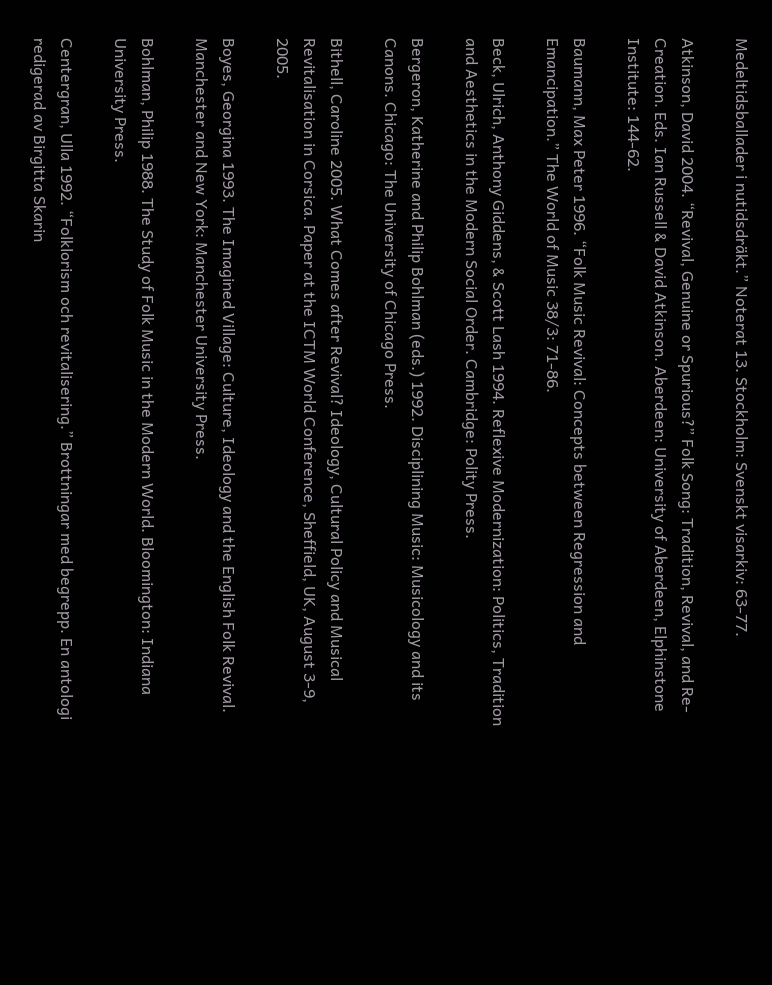Medeltidsballader i nutidsdräkt.” Noterat 13. Stockholm: Svenskt visarkiv: 63-77.

Atkinson, David 2004. “Revival, Genuine or Spurious?” Folk Song: Tradition, Revival, and Re-Creation. Eds. Ian Russell & David Atkinson. Aberdeen: University of Aberdeen, Elphinstone Institute: 144-62.

Baumann, Max Peter 1996. “Folk Music Revival: Concepts between Regression and Emancipation.” The World of Music 38/3: 71-86.

Beck, Ulrich, Anthony Giddens, & Scott Lash 1994. Reflexive Modernization: Politics, Tradition and Aesthetics in the Modern Social Order. Cambridge: Polity Press.

Bergeron, Katherine and Philip Bohlman (eds.) 1992. Disciplining Music: Musicology and its Canons. Chicago: The University of Chicago Press.

Bithell, Caroline 2005. What Comes after Revival? Ideology, Cultural Policy and Musical Revitalisation in Corsica. Paper at the ICTM World Conference, Sheffield, UK, August 3-9, 2005.

Boyes, Georgina 1993. The Imagined Village: Culture, Ideology and the English Folk Revival. Manchester and New York: Manchester University Press.

Bohlman, Philip 1988. The Study of Folk Music in the Modern World. Bloomington: Indiana University Press.

Centergran, Ulla 1992. “Folklorism och revitalisering.” Brottningar med begrepp. En antologi redigerad av Birgitta Skarin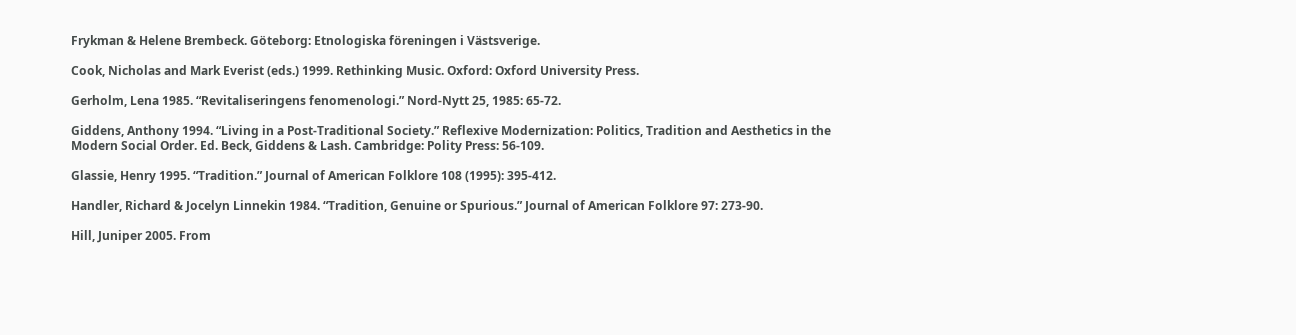Frykman & Helene Brembeck. Göteborg: Etnologiska föreningen i Västsverige.

Cook, Nicholas and Mark Everist (eds.) 1999. Rethinking Music. Oxford: Oxford University Press.

Gerholm, Lena 1985. “Revitaliseringens fenomenologi.” Nord-Nytt 25, 1985: 65-72.

Giddens, Anthony 1994. “Living in a Post-Traditional Society.” Reflexive Modernization: Politics, Tradition and Aesthetics in the Modern Social Order. Ed. Beck, Giddens & Lash. Cambridge: Polity Press: 56-109.

Glassie, Henry 1995. “Tradition.” Journal of American Folklore 108 (1995): 395-412.

Handler, Richard & Jocelyn Linnekin 1984. “Tradition, Genuine or Spurious.” Journal of American Folklore 97: 273-90.

Hill, Juniper 2005. From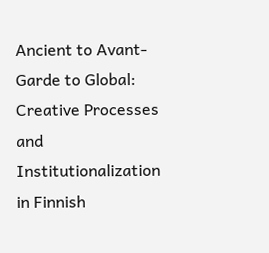Ancient to Avant-Garde to Global: Creative Processes and Institutionalization in Finnish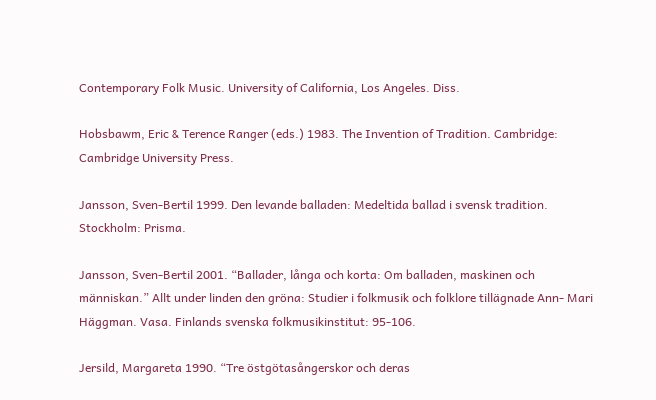Contemporary Folk Music. University of California, Los Angeles. Diss.

Hobsbawm, Eric & Terence Ranger (eds.) 1983. The Invention of Tradition. Cambridge: Cambridge University Press.

Jansson, Sven-Bertil 1999. Den levande balladen: Medeltida ballad i svensk tradition. Stockholm: Prisma.

Jansson, Sven-Bertil 2001. “Ballader, långa och korta: Om balladen, maskinen och människan.” Allt under linden den gröna: Studier i folkmusik och folklore tillägnade Ann- Mari Häggman. Vasa. Finlands svenska folkmusikinstitut: 95-106.

Jersild, Margareta 1990. “Tre östgötasångerskor och deras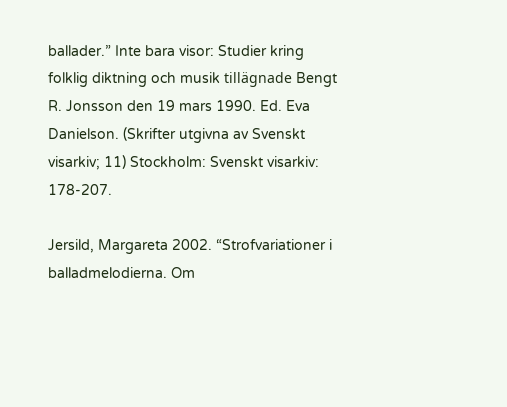ballader.” Inte bara visor: Studier kring folklig diktning och musik tillägnade Bengt R. Jonsson den 19 mars 1990. Ed. Eva Danielson. (Skrifter utgivna av Svenskt visarkiv; 11) Stockholm: Svenskt visarkiv: 178-207.

Jersild, Margareta 2002. “Strofvariationer i balladmelodierna. Om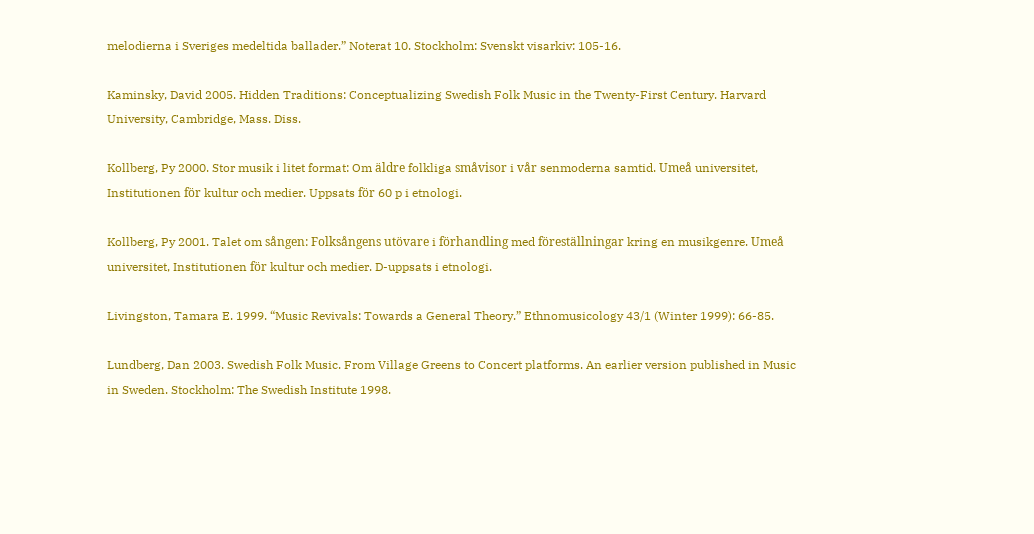melodierna i Sveriges medeltida ballader.” Noterat 10. Stockholm: Svenskt visarkiv: 105-16.

Kaminsky, David 2005. Hidden Traditions: Conceptualizing Swedish Folk Music in the Twenty-First Century. Harvard University, Cambridge, Mass. Diss.

Kollberg, Py 2000. Stor musik i litet format: Om äldre folkliga småvisor i vår senmoderna samtid. Umeå universitet, Institutionen för kultur och medier. Uppsats för 60 p i etnologi.

Kollberg, Py 2001. Talet om sången: Folksångens utövare i förhandling med föreställningar kring en musikgenre. Umeå universitet, Institutionen för kultur och medier. D-uppsats i etnologi.

Livingston, Tamara E. 1999. “Music Revivals: Towards a General Theory.” Ethnomusicology 43/1 (Winter 1999): 66-85.

Lundberg, Dan 2003. Swedish Folk Music. From Village Greens to Concert platforms. An earlier version published in Music in Sweden. Stockholm: The Swedish Institute 1998.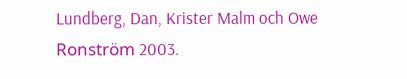Lundberg, Dan, Krister Malm och Owe Ronström 2003.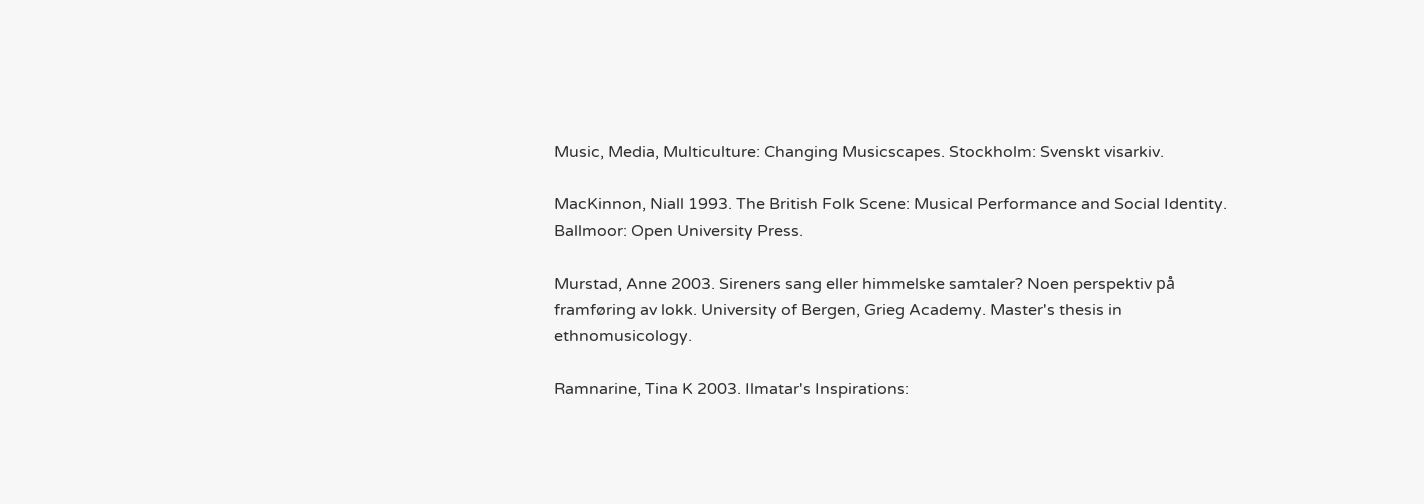Music, Media, Multiculture: Changing Musicscapes. Stockholm: Svenskt visarkiv.

MacKinnon, Niall 1993. The British Folk Scene: Musical Performance and Social Identity. Ballmoor: Open University Press.

Murstad, Anne 2003. Sireners sang eller himmelske samtaler? Noen perspektiv på framføring av lokk. University of Bergen, Grieg Academy. Master's thesis in ethnomusicology.

Ramnarine, Tina K 2003. Ilmatar's Inspirations: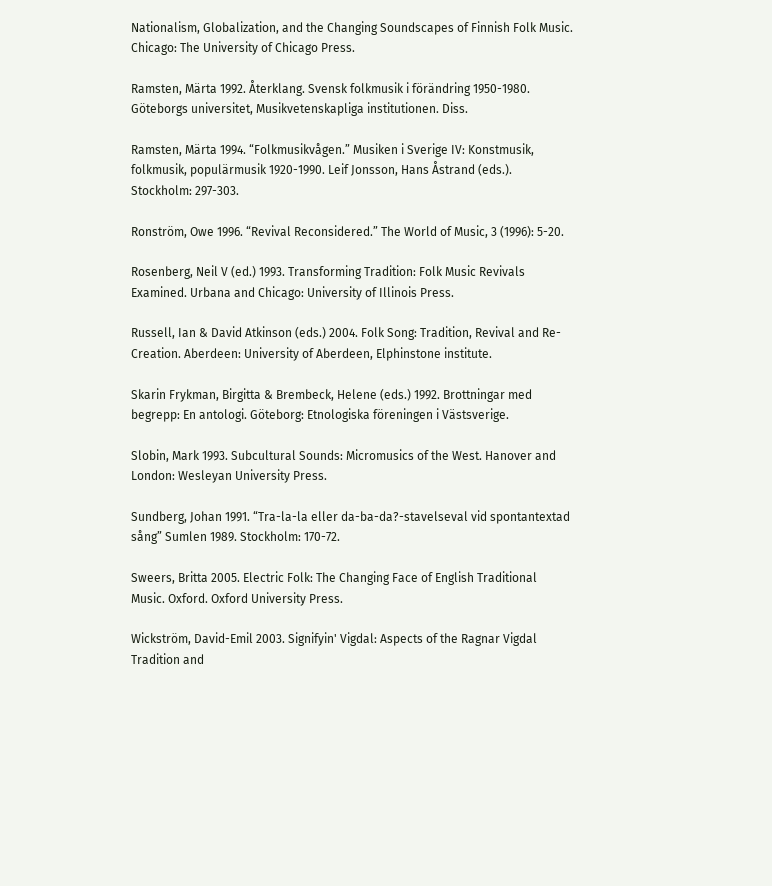Nationalism, Globalization, and the Changing Soundscapes of Finnish Folk Music. Chicago: The University of Chicago Press.

Ramsten, Märta 1992. Återklang. Svensk folkmusik i förändring 1950-1980. Göteborgs universitet, Musikvetenskapliga institutionen. Diss.

Ramsten, Märta 1994. “Folkmusikvågen.” Musiken i Sverige IV: Konstmusik, folkmusik, populärmusik 1920-1990. Leif Jonsson, Hans Åstrand (eds.). Stockholm: 297-303.

Ronström, Owe 1996. “Revival Reconsidered.” The World of Music, 3 (1996): 5-20.

Rosenberg, Neil V (ed.) 1993. Transforming Tradition: Folk Music Revivals Examined. Urbana and Chicago: University of Illinois Press.

Russell, Ian & David Atkinson (eds.) 2004. Folk Song: Tradition, Revival and Re-Creation. Aberdeen: University of Aberdeen, Elphinstone institute.

Skarin Frykman, Birgitta & Brembeck, Helene (eds.) 1992. Brottningar med begrepp: En antologi. Göteborg: Etnologiska föreningen i Västsverige.

Slobin, Mark 1993. Subcultural Sounds: Micromusics of the West. Hanover and London: Wesleyan University Press.

Sundberg, Johan 1991. “Tra-la-la eller da-ba-da?-stavelseval vid spontantextad sång” Sumlen 1989. Stockholm: 170-72.

Sweers, Britta 2005. Electric Folk: The Changing Face of English Traditional Music. Oxford. Oxford University Press.

Wickström, David-Emil 2003. Signifyin' Vigdal: Aspects of the Ragnar Vigdal Tradition and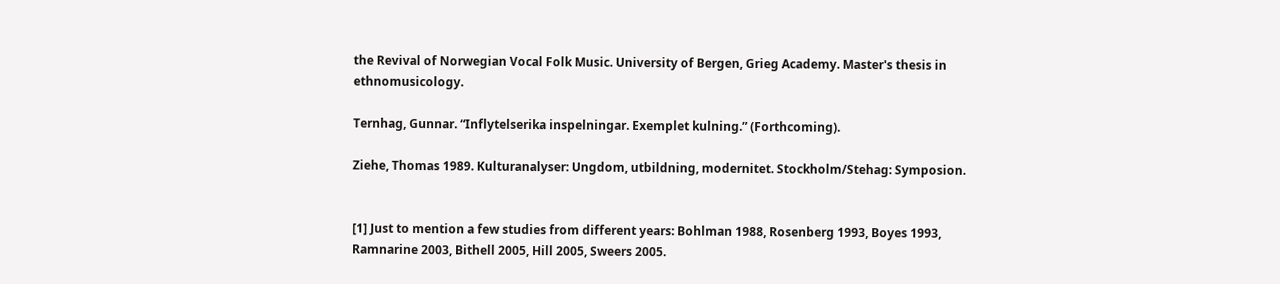the Revival of Norwegian Vocal Folk Music. University of Bergen, Grieg Academy. Master's thesis in ethnomusicology.

Ternhag, Gunnar. “Inflytelserika inspelningar. Exemplet kulning.” (Forthcoming).

Ziehe, Thomas 1989. Kulturanalyser: Ungdom, utbildning, modernitet. Stockholm/Stehag: Symposion.


[1] Just to mention a few studies from different years: Bohlman 1988, Rosenberg 1993, Boyes 1993, Ramnarine 2003, Bithell 2005, Hill 2005, Sweers 2005.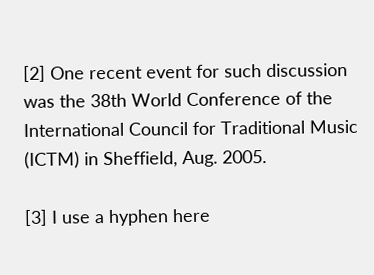[2] One recent event for such discussion was the 38th World Conference of the International Council for Traditional Music (ICTM) in Sheffield, Aug. 2005.

[3] I use a hyphen here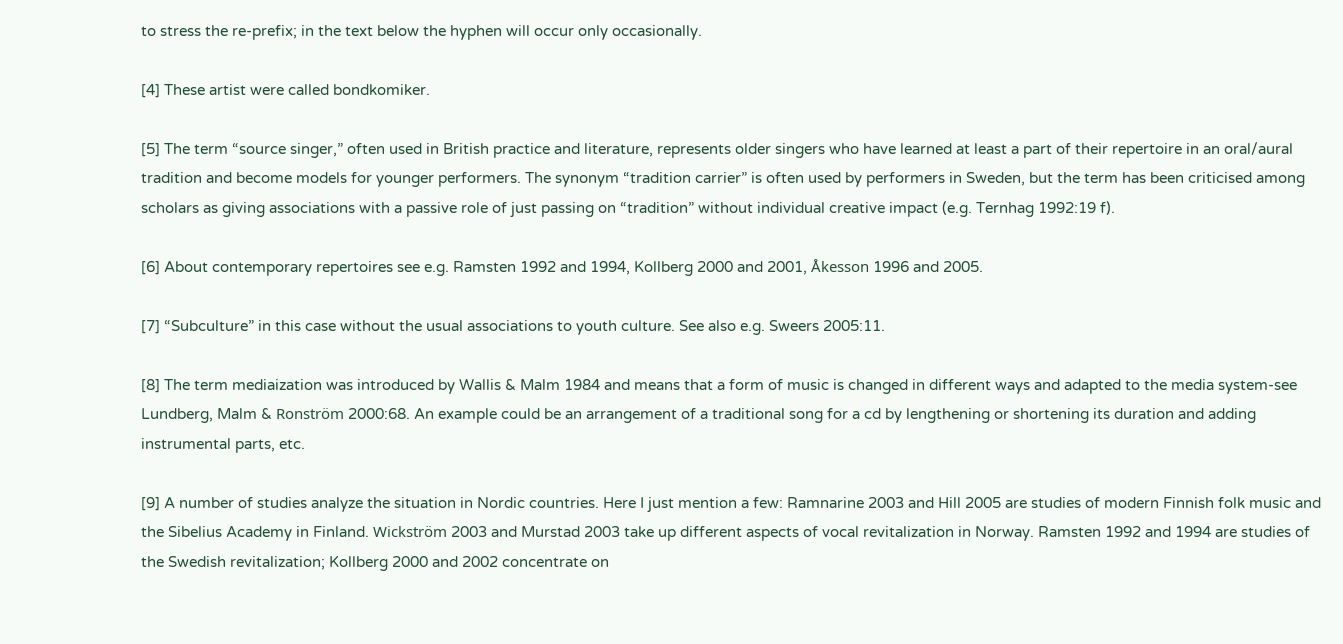to stress the re-prefix; in the text below the hyphen will occur only occasionally.

[4] These artist were called bondkomiker.

[5] The term “source singer,” often used in British practice and literature, represents older singers who have learned at least a part of their repertoire in an oral/aural tradition and become models for younger performers. The synonym “tradition carrier” is often used by performers in Sweden, but the term has been criticised among scholars as giving associations with a passive role of just passing on “tradition” without individual creative impact (e.g. Ternhag 1992:19 f).

[6] About contemporary repertoires see e.g. Ramsten 1992 and 1994, Kollberg 2000 and 2001, Åkesson 1996 and 2005.

[7] “Subculture” in this case without the usual associations to youth culture. See also e.g. Sweers 2005:11.

[8] The term mediaization was introduced by Wallis & Malm 1984 and means that a form of music is changed in different ways and adapted to the media system-see Lundberg, Malm & Ronström 2000:68. An example could be an arrangement of a traditional song for a cd by lengthening or shortening its duration and adding instrumental parts, etc.

[9] A number of studies analyze the situation in Nordic countries. Here I just mention a few: Ramnarine 2003 and Hill 2005 are studies of modern Finnish folk music and the Sibelius Academy in Finland. Wickström 2003 and Murstad 2003 take up different aspects of vocal revitalization in Norway. Ramsten 1992 and 1994 are studies of the Swedish revitalization; Kollberg 2000 and 2002 concentrate on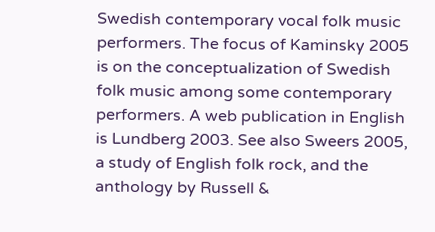Swedish contemporary vocal folk music performers. The focus of Kaminsky 2005 is on the conceptualization of Swedish folk music among some contemporary performers. A web publication in English is Lundberg 2003. See also Sweers 2005, a study of English folk rock, and the anthology by Russell &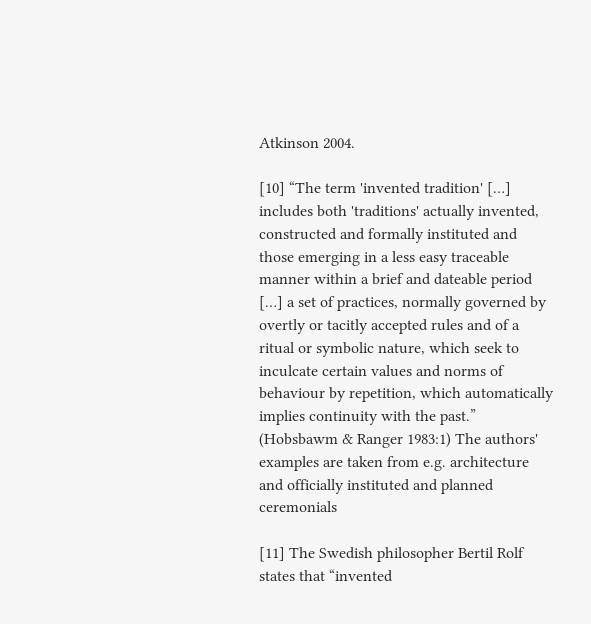Atkinson 2004.

[10] “The term 'invented tradition' […] includes both 'traditions' actually invented, constructed and formally instituted and those emerging in a less easy traceable manner within a brief and dateable period […] a set of practices, normally governed by overtly or tacitly accepted rules and of a ritual or symbolic nature, which seek to inculcate certain values and norms of behaviour by repetition, which automatically implies continuity with the past.” (Hobsbawm & Ranger 1983:1) The authors' examples are taken from e.g. architecture and officially instituted and planned ceremonials

[11] The Swedish philosopher Bertil Rolf states that “invented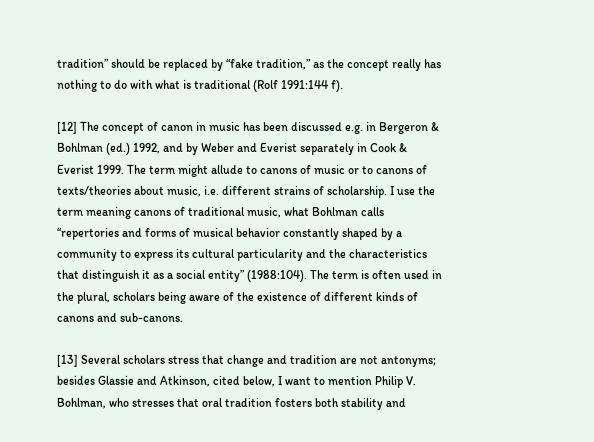tradition” should be replaced by “fake tradition,” as the concept really has nothing to do with what is traditional (Rolf 1991:144 f).

[12] The concept of canon in music has been discussed e.g. in Bergeron & Bohlman (ed.) 1992, and by Weber and Everist separately in Cook & Everist 1999. The term might allude to canons of music or to canons of texts/theories about music, i.e. different strains of scholarship. I use the term meaning canons of traditional music, what Bohlman calls “repertories and forms of musical behavior constantly shaped by a community to express its cultural particularity and the characteristics that distinguish it as a social entity” (1988:104). The term is often used in the plural, scholars being aware of the existence of different kinds of canons and sub-canons.

[13] Several scholars stress that change and tradition are not antonyms; besides Glassie and Atkinson, cited below, I want to mention Philip V. Bohlman, who stresses that oral tradition fosters both stability and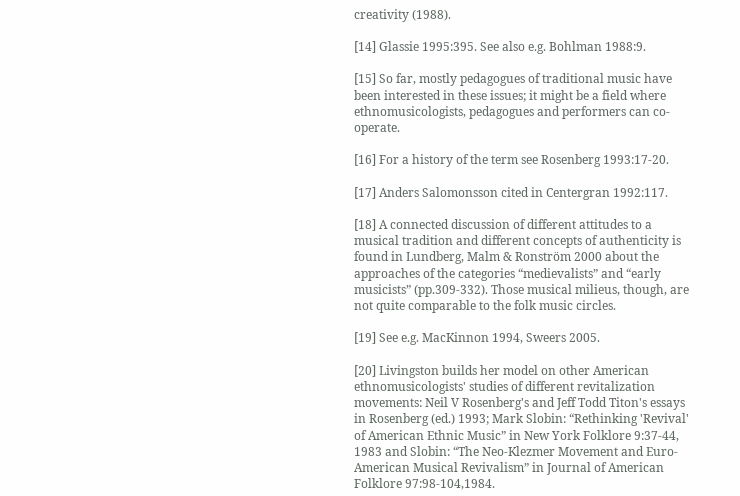creativity (1988).

[14] Glassie 1995:395. See also e.g. Bohlman 1988:9.

[15] So far, mostly pedagogues of traditional music have been interested in these issues; it might be a field where ethnomusicologists, pedagogues and performers can co-operate.

[16] For a history of the term see Rosenberg 1993:17-20.

[17] Anders Salomonsson cited in Centergran 1992:117.

[18] A connected discussion of different attitudes to a musical tradition and different concepts of authenticity is found in Lundberg, Malm & Ronström 2000 about the approaches of the categories “medievalists” and “early musicists” (pp.309-332). Those musical milieus, though, are not quite comparable to the folk music circles.

[19] See e.g. MacKinnon 1994, Sweers 2005.

[20] Livingston builds her model on other American ethnomusicologists' studies of different revitalization movements: Neil V Rosenberg's and Jeff Todd Titon's essays in Rosenberg (ed.) 1993; Mark Slobin: “Rethinking 'Revival' of American Ethnic Music” in New York Folklore 9:37-44, 1983 and Slobin: “The Neo-Klezmer Movement and Euro-American Musical Revivalism” in Journal of American Folklore 97:98-104,1984.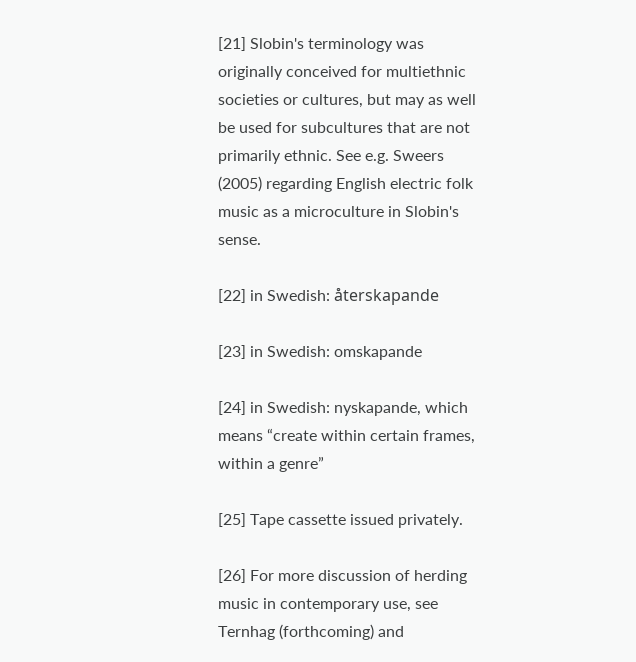[21] Slobin's terminology was originally conceived for multiethnic societies or cultures, but may as well be used for subcultures that are not primarily ethnic. See e.g. Sweers (2005) regarding English electric folk music as a microculture in Slobin's sense.

[22] in Swedish: återskapande

[23] in Swedish: omskapande

[24] in Swedish: nyskapande, which means “create within certain frames, within a genre”

[25] Tape cassette issued privately.

[26] For more discussion of herding music in contemporary use, see Ternhag (forthcoming) and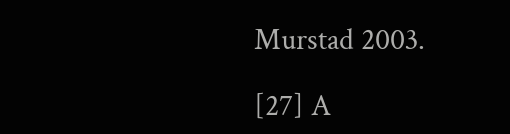Murstad 2003.

[27] A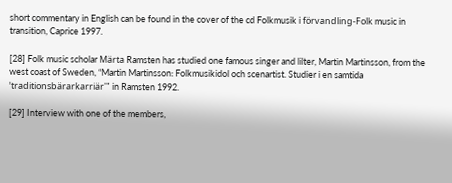short commentary in English can be found in the cover of the cd Folkmusik i förvandling-Folk music in transition, Caprice 1997.

[28] Folk music scholar Märta Ramsten has studied one famous singer and lilter, Martin Martinsson, from the west coast of Sweden, “Martin Martinsson: Folkmusikidol och scenartist. Studier i en samtida 'traditionsbärarkarriär'" in Ramsten 1992.

[29] Interview with one of the members,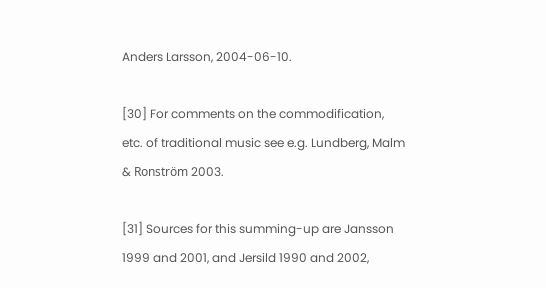Anders Larsson, 2004-06-10.

[30] For comments on the commodification, etc. of traditional music see e.g. Lundberg, Malm & Ronström 2003.

[31] Sources for this summing-up are Jansson 1999 and 2001, and Jersild 1990 and 2002,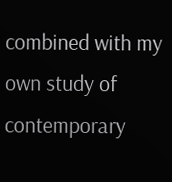combined with my own study of contemporary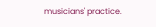musicians' practice.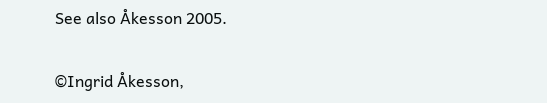See also Åkesson 2005.

©Ingrid Åkesson,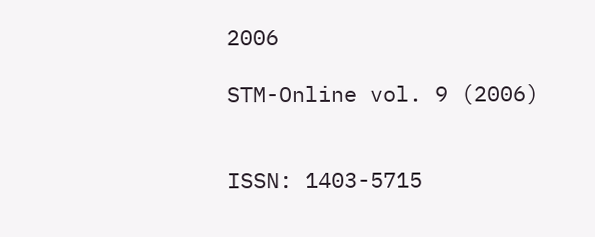2006

STM-Online vol. 9 (2006)


ISSN: 1403-5715